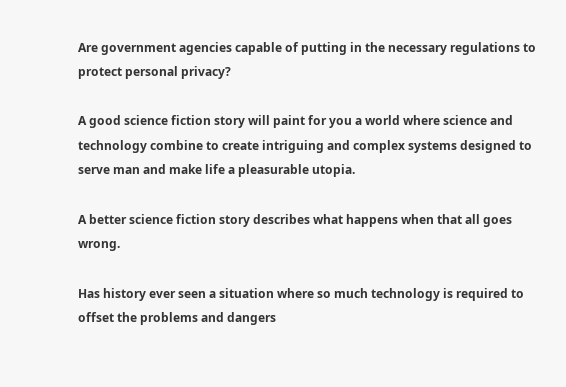Are government agencies capable of putting in the necessary regulations to protect personal privacy?

A good science fiction story will paint for you a world where science and technology combine to create intriguing and complex systems designed to serve man and make life a pleasurable utopia.

A better science fiction story describes what happens when that all goes wrong.

Has history ever seen a situation where so much technology is required to offset the problems and dangers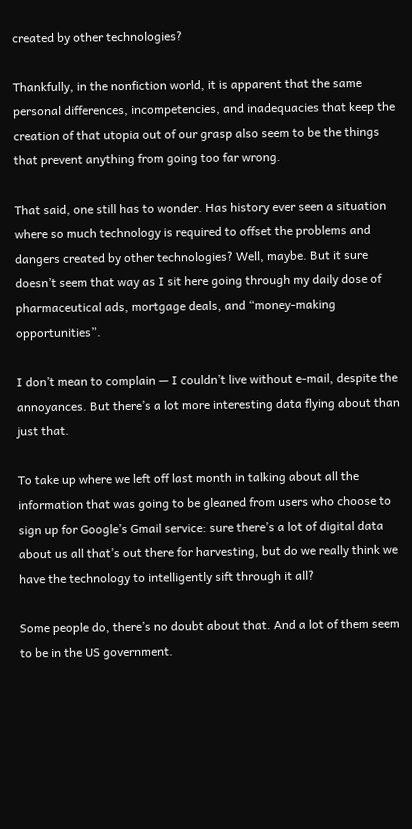created by other technologies?

Thankfully, in the nonfiction world, it is apparent that the same personal differences, incompetencies, and inadequacies that keep the creation of that utopia out of our grasp also seem to be the things that prevent anything from going too far wrong.

That said, one still has to wonder. Has history ever seen a situation where so much technology is required to offset the problems and dangers created by other technologies? Well, maybe. But it sure doesn’t seem that way as I sit here going through my daily dose of pharmaceutical ads, mortgage deals, and “money-making opportunities”.

I don’t mean to complain — I couldn’t live without e-mail, despite the annoyances. But there’s a lot more interesting data flying about than just that.

To take up where we left off last month in talking about all the information that was going to be gleaned from users who choose to sign up for Google’s Gmail service: sure there’s a lot of digital data about us all that’s out there for harvesting, but do we really think we have the technology to intelligently sift through it all?

Some people do, there’s no doubt about that. And a lot of them seem to be in the US government.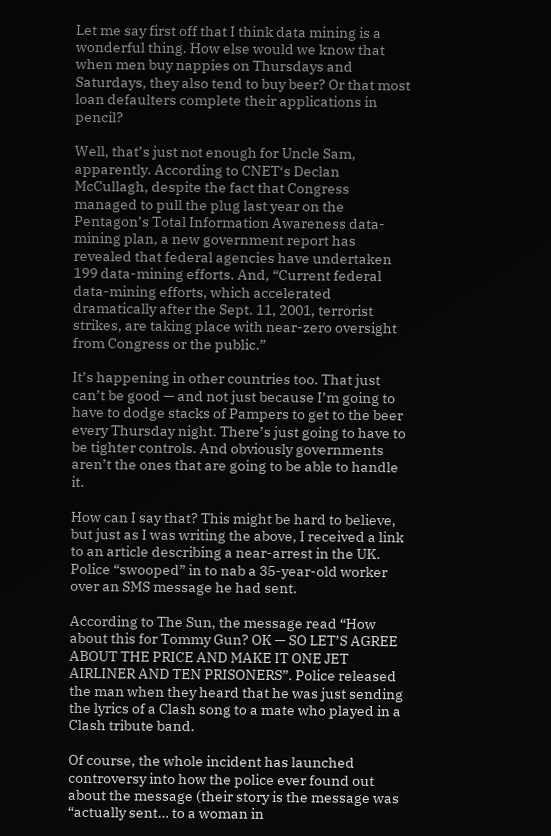Let me say first off that I think data mining is a wonderful thing. How else would we know that when men buy nappies on Thursdays and Saturdays, they also tend to buy beer? Or that most loan defaulters complete their applications in pencil?

Well, that’s just not enough for Uncle Sam, apparently. According to CNET‘s Declan McCullagh, despite the fact that Congress managed to pull the plug last year on the Pentagon’s Total Information Awareness data-mining plan, a new government report has revealed that federal agencies have undertaken 199 data-mining efforts. And, “Current federal data-mining efforts, which accelerated dramatically after the Sept. 11, 2001, terrorist strikes, are taking place with near-zero oversight from Congress or the public.”

It’s happening in other countries too. That just can’t be good — and not just because I’m going to have to dodge stacks of Pampers to get to the beer every Thursday night. There’s just going to have to be tighter controls. And obviously governments aren’t the ones that are going to be able to handle it.

How can I say that? This might be hard to believe, but just as I was writing the above, I received a link to an article describing a near-arrest in the UK. Police “swooped” in to nab a 35-year-old worker over an SMS message he had sent.

According to The Sun, the message read “How about this for Tommy Gun? OK — SO LET’S AGREE ABOUT THE PRICE AND MAKE IT ONE JET AIRLINER AND TEN PRISONERS”. Police released the man when they heard that he was just sending the lyrics of a Clash song to a mate who played in a Clash tribute band.

Of course, the whole incident has launched controversy into how the police ever found out about the message (their story is the message was “actually sent… to a woman in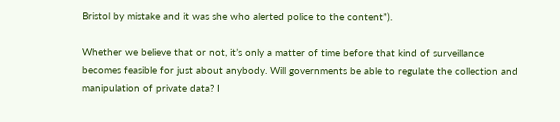Bristol by mistake and it was she who alerted police to the content”).

Whether we believe that or not, it’s only a matter of time before that kind of surveillance becomes feasible for just about anybody. Will governments be able to regulate the collection and manipulation of private data? I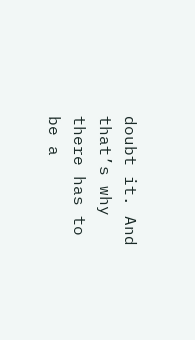doubt it. And that’s why there has to be a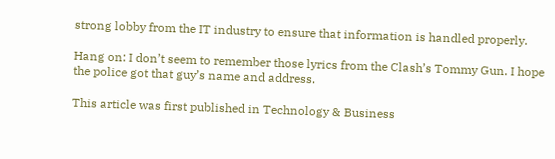strong lobby from the IT industry to ensure that information is handled properly.

Hang on: I don’t seem to remember those lyrics from the Clash’s Tommy Gun. I hope the police got that guy’s name and address.

This article was first published in Technology & Business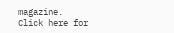magazine.
Click here for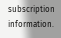subscription information.